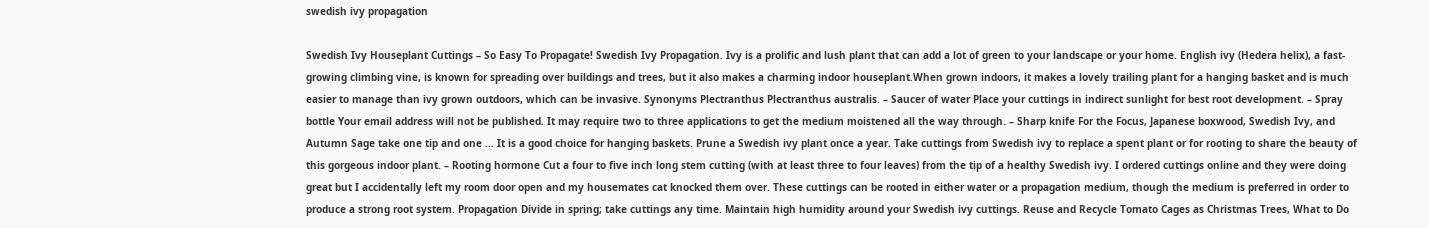swedish ivy propagation

Swedish Ivy Houseplant Cuttings – So Easy To Propagate! Swedish Ivy Propagation. Ivy is a prolific and lush plant that can add a lot of green to your landscape or your home. English ivy (Hedera helix), a fast-growing climbing vine, is known for spreading over buildings and trees, but it also makes a charming indoor houseplant.When grown indoors, it makes a lovely trailing plant for a hanging basket and is much easier to manage than ivy grown outdoors, which can be invasive. Synonyms Plectranthus Plectranthus australis. – Saucer of water Place your cuttings in indirect sunlight for best root development. – Spray bottle Your email address will not be published. It may require two to three applications to get the medium moistened all the way through. – Sharp knife For the Focus, Japanese boxwood, Swedish Ivy, and Autumn Sage take one tip and one … It is a good choice for hanging baskets. Prune a Swedish ivy plant once a year. Take cuttings from Swedish ivy to replace a spent plant or for rooting to share the beauty of this gorgeous indoor plant. – Rooting hormone Cut a four to five inch long stem cutting (with at least three to four leaves) from the tip of a healthy Swedish ivy. I ordered cuttings online and they were doing great but I accidentally left my room door open and my housemates cat knocked them over. These cuttings can be rooted in either water or a propagation medium, though the medium is preferred in order to produce a strong root system. Propagation Divide in spring; take cuttings any time. Maintain high humidity around your Swedish ivy cuttings. Reuse and Recycle Tomato Cages as Christmas Trees, What to Do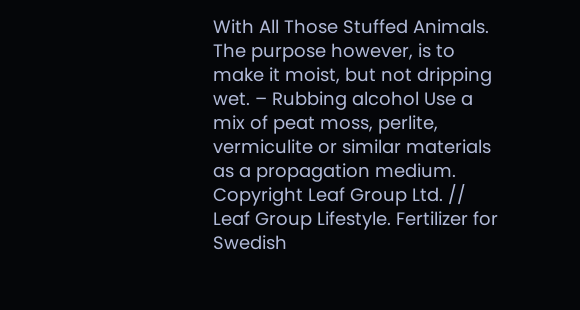With All Those Stuffed Animals. The purpose however, is to make it moist, but not dripping wet. – Rubbing alcohol Use a mix of peat moss, perlite, vermiculite or similar materials as a propagation medium. Copyright Leaf Group Ltd. // Leaf Group Lifestyle. Fertilizer for Swedish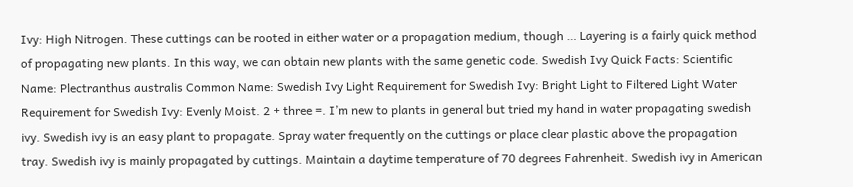Ivy: High Nitrogen. These cuttings can be rooted in either water or a propagation medium, though … Layering is a fairly quick method of propagating new plants. In this way, we can obtain new plants with the same genetic code. Swedish Ivy Quick Facts: Scientific Name: Plectranthus australis Common Name: Swedish Ivy Light Requirement for Swedish Ivy: Bright Light to Filtered Light Water Requirement for Swedish Ivy: Evenly Moist. 2 + three =. I’m new to plants in general but tried my hand in water propagating swedish ivy. Swedish ivy is an easy plant to propagate. Spray water frequently on the cuttings or place clear plastic above the propagation tray. Swedish ivy is mainly propagated by cuttings. Maintain a daytime temperature of 70 degrees Fahrenheit. Swedish ivy in American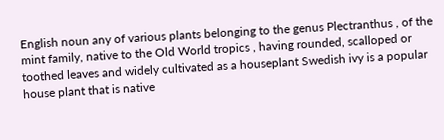English noun any of various plants belonging to the genus Plectranthus , of the mint family, native to the Old World tropics , having rounded, scalloped or toothed leaves and widely cultivated as a houseplant Swedish ivy is a popular house plant that is native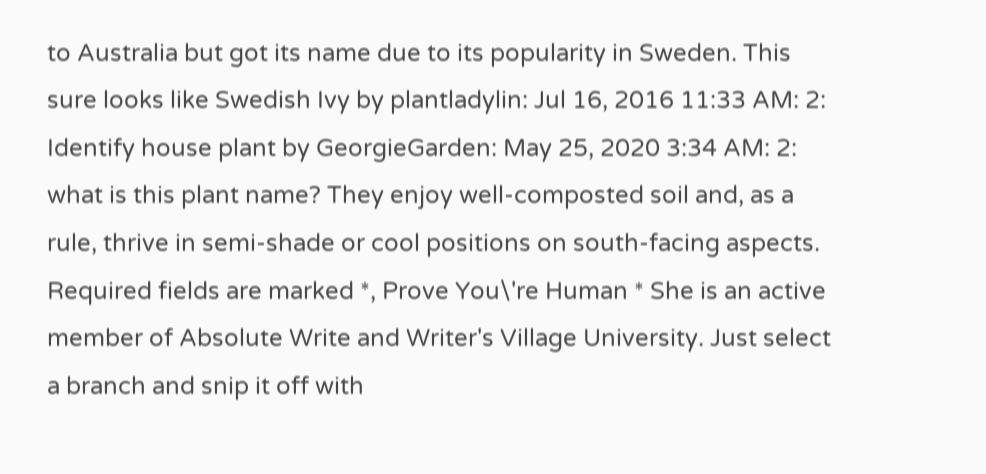to Australia but got its name due to its popularity in Sweden. This sure looks like Swedish Ivy by plantladylin: Jul 16, 2016 11:33 AM: 2: Identify house plant by GeorgieGarden: May 25, 2020 3:34 AM: 2: what is this plant name? They enjoy well-composted soil and, as a rule, thrive in semi-shade or cool positions on south-facing aspects. Required fields are marked *, Prove You\'re Human * She is an active member of Absolute Write and Writer's Village University. Just select a branch and snip it off with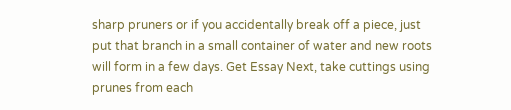sharp pruners or if you accidentally break off a piece, just put that branch in a small container of water and new roots will form in a few days. Get Essay Next, take cuttings using prunes from each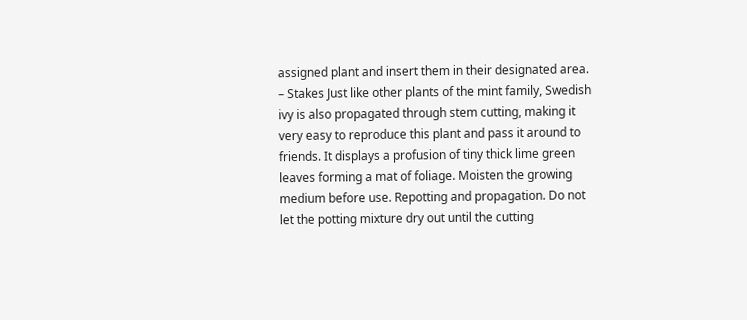assigned plant and insert them in their designated area. – Stakes Just like other plants of the mint family, Swedish ivy is also propagated through stem cutting, making it very easy to reproduce this plant and pass it around to friends. It displays a profusion of tiny thick lime green leaves forming a mat of foliage. Moisten the growing medium before use. Repotting and propagation. Do not let the potting mixture dry out until the cutting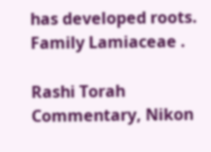has developed roots. Family Lamiaceae .

Rashi Torah Commentary, Nikon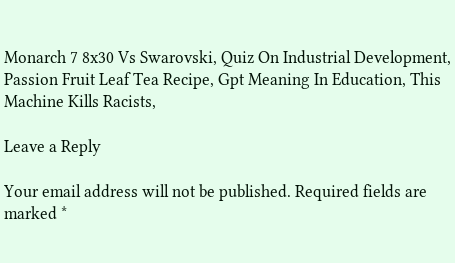Monarch 7 8x30 Vs Swarovski, Quiz On Industrial Development, Passion Fruit Leaf Tea Recipe, Gpt Meaning In Education, This Machine Kills Racists,

Leave a Reply

Your email address will not be published. Required fields are marked *